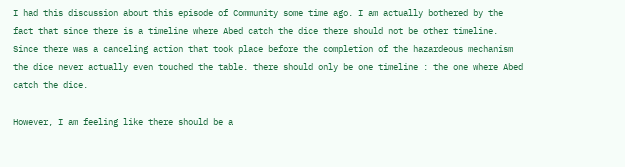I had this discussion about this episode of Community some time ago. I am actually bothered by the fact that since there is a timeline where Abed catch the dice there should not be other timeline. Since there was a canceling action that took place before the completion of the hazardeous mechanism the dice never actually even touched the table. there should only be one timeline : the one where Abed catch the dice.

However, I am feeling like there should be a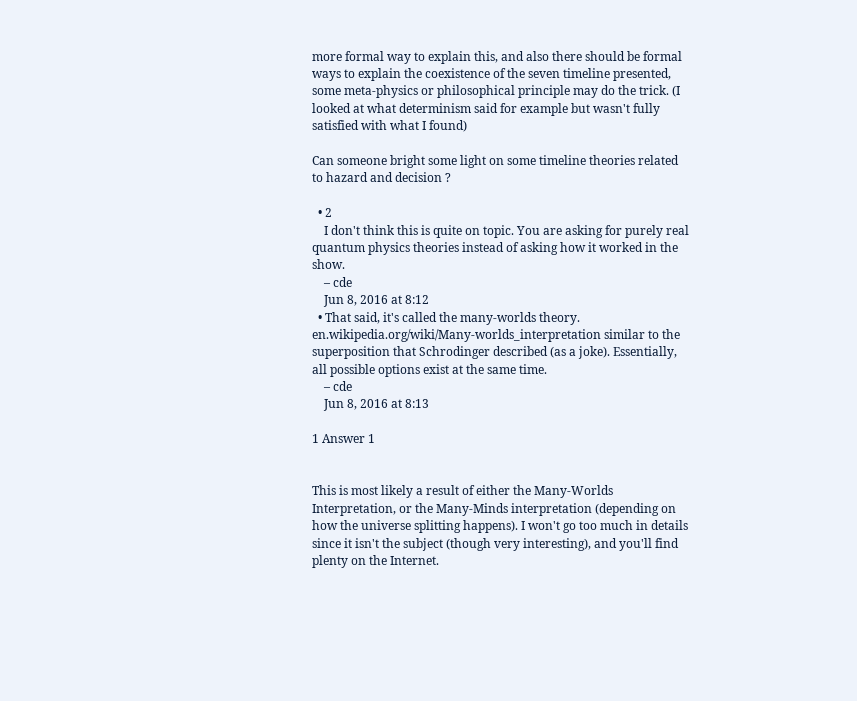more formal way to explain this, and also there should be formal ways to explain the coexistence of the seven timeline presented, some meta-physics or philosophical principle may do the trick. (I looked at what determinism said for example but wasn't fully satisfied with what I found)

Can someone bright some light on some timeline theories related to hazard and decision ?

  • 2
    I don't think this is quite on topic. You are asking for purely real quantum physics theories instead of asking how it worked in the show.
    – cde
    Jun 8, 2016 at 8:12
  • That said, it's called the many-worlds theory. en.wikipedia.org/wiki/Many-worlds_interpretation similar to the superposition that Schrodinger described (as a joke). Essentially, all possible options exist at the same time.
    – cde
    Jun 8, 2016 at 8:13

1 Answer 1


This is most likely a result of either the Many-Worlds Interpretation, or the Many-Minds interpretation (depending on how the universe splitting happens). I won't go too much in details since it isn't the subject (though very interesting), and you'll find plenty on the Internet.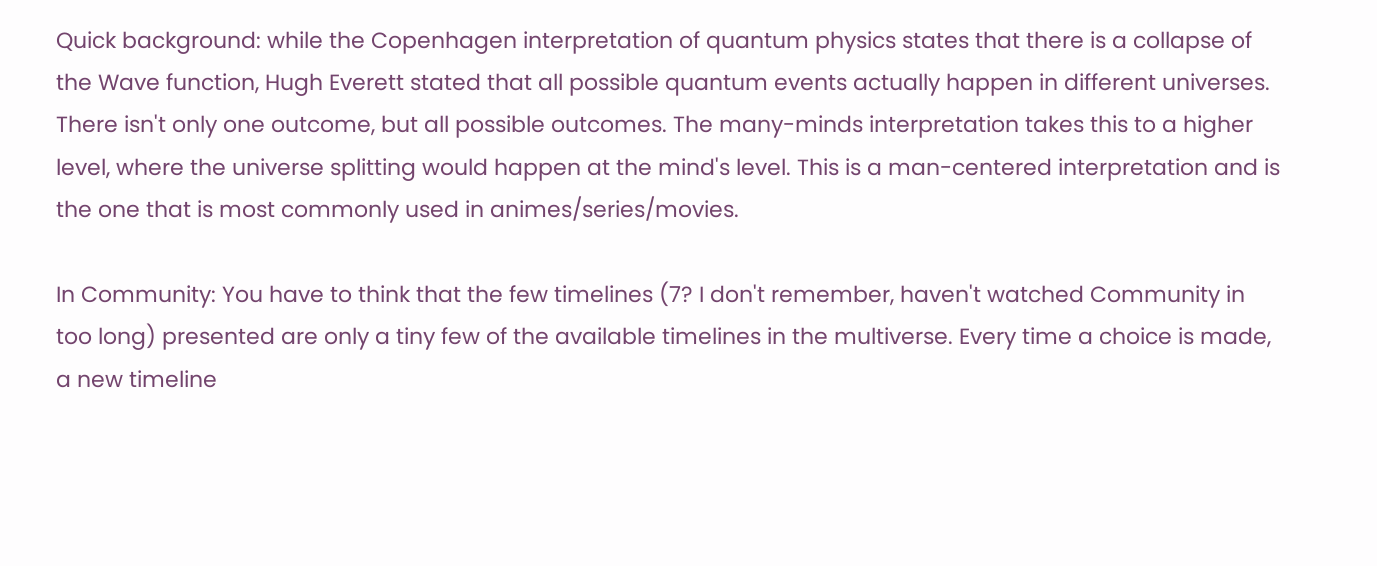Quick background: while the Copenhagen interpretation of quantum physics states that there is a collapse of the Wave function, Hugh Everett stated that all possible quantum events actually happen in different universes. There isn't only one outcome, but all possible outcomes. The many-minds interpretation takes this to a higher level, where the universe splitting would happen at the mind's level. This is a man-centered interpretation and is the one that is most commonly used in animes/series/movies.

In Community: You have to think that the few timelines (7? I don't remember, haven't watched Community in too long) presented are only a tiny few of the available timelines in the multiverse. Every time a choice is made, a new timeline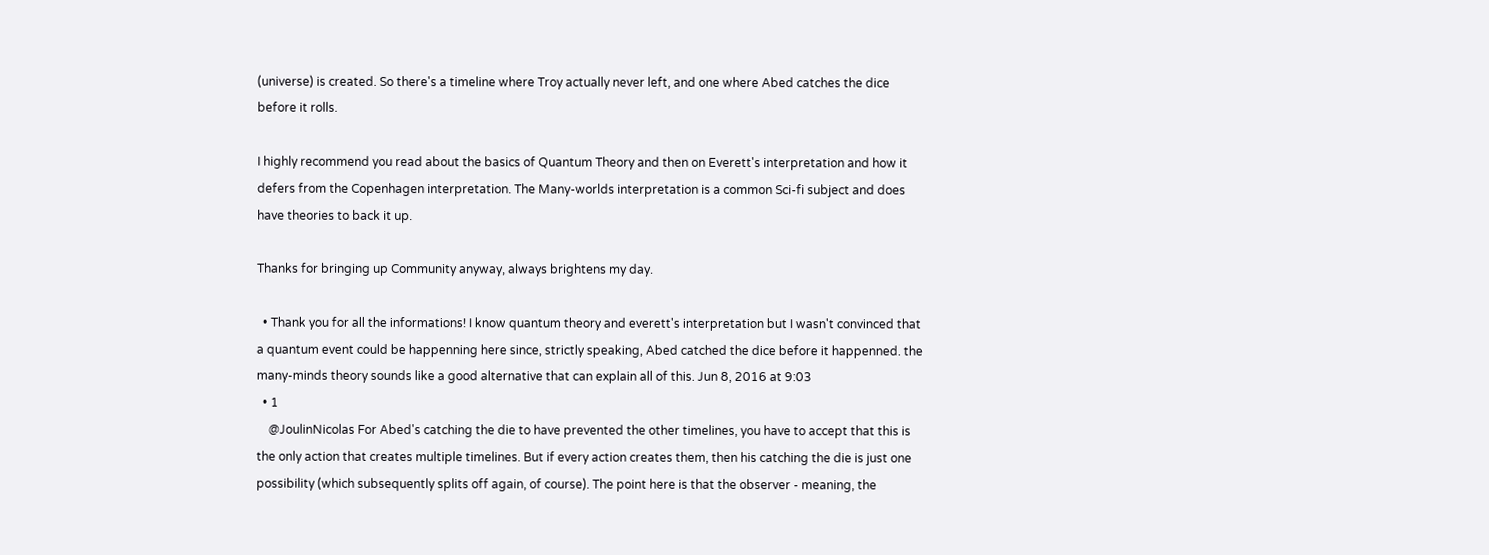(universe) is created. So there's a timeline where Troy actually never left, and one where Abed catches the dice before it rolls.

I highly recommend you read about the basics of Quantum Theory and then on Everett's interpretation and how it defers from the Copenhagen interpretation. The Many-worlds interpretation is a common Sci-fi subject and does have theories to back it up.

Thanks for bringing up Community anyway, always brightens my day.

  • Thank you for all the informations! I know quantum theory and everett's interpretation but I wasn't convinced that a quantum event could be happenning here since, strictly speaking, Abed catched the dice before it happenned. the many-minds theory sounds like a good alternative that can explain all of this. Jun 8, 2016 at 9:03
  • 1
    @JoulinNicolas For Abed's catching the die to have prevented the other timelines, you have to accept that this is the only action that creates multiple timelines. But if every action creates them, then his catching the die is just one possibility (which subsequently splits off again, of course). The point here is that the observer - meaning, the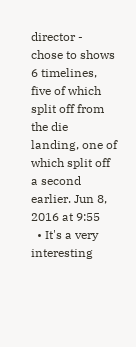director - chose to shows 6 timelines, five of which split off from the die landing, one of which split off a second earlier. Jun 8, 2016 at 9:55
  • It's a very interesting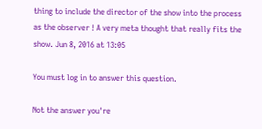thing to include the director of the show into the process as the observer ! A very meta thought that really fits the show. Jun 8, 2016 at 13:05

You must log in to answer this question.

Not the answer you're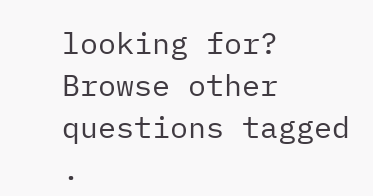looking for? Browse other questions tagged .